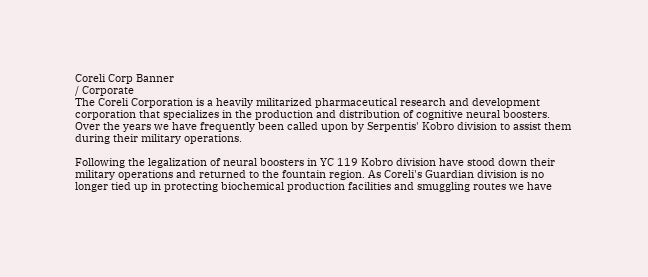Coreli Corp Banner
/ Corporate
The Coreli Corporation is a heavily militarized pharmaceutical research and development corporation that specializes in the production and distribution of cognitive neural boosters. Over the years we have frequently been called upon by Serpentis' Kobro division to assist them during their military operations.

Following the legalization of neural boosters in YC 119 Kobro division have stood down their military operations and returned to the fountain region. As Coreli's Guardian division is no longer tied up in protecting biochemical production facilities and smuggling routes we have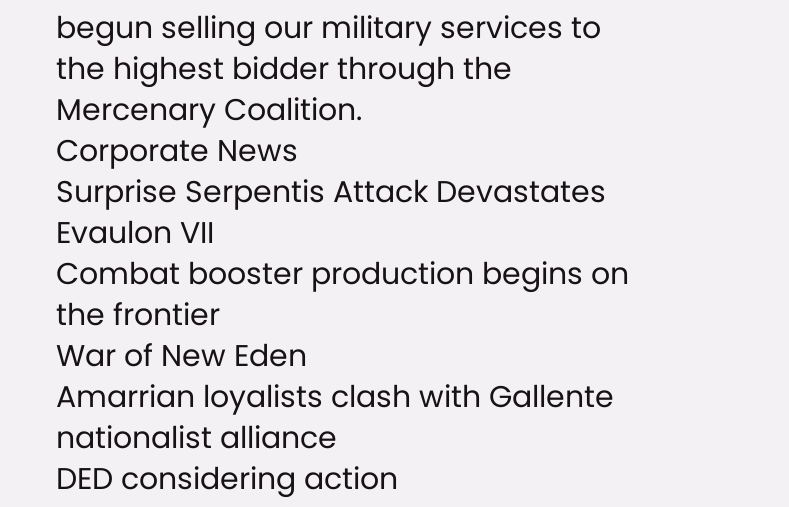begun selling our military services to the highest bidder through the Mercenary Coalition.
Corporate News
Surprise Serpentis Attack Devastates Evaulon VII
Combat booster production begins on the frontier
War of New Eden
Amarrian loyalists clash with Gallente nationalist alliance
DED considering action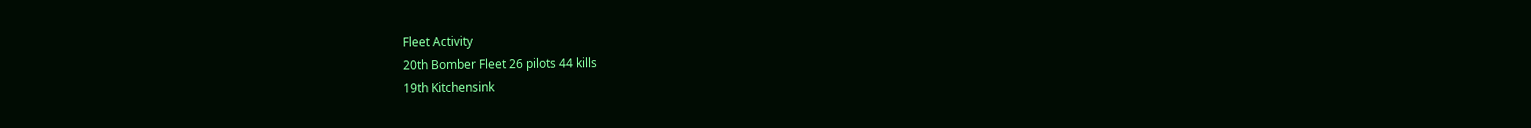Fleet Activity
20th Bomber Fleet 26 pilots 44 kills
19th Kitchensink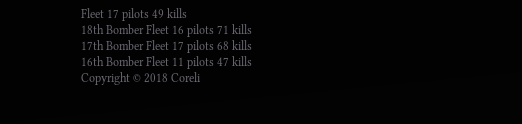Fleet 17 pilots 49 kills
18th Bomber Fleet 16 pilots 71 kills
17th Bomber Fleet 17 pilots 68 kills
16th Bomber Fleet 11 pilots 47 kills
Copyright © 2018 Coreli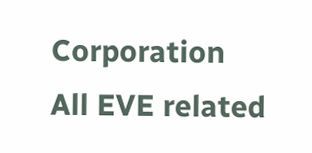Corporation
All EVE related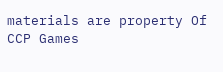materials are property Of CCP Games